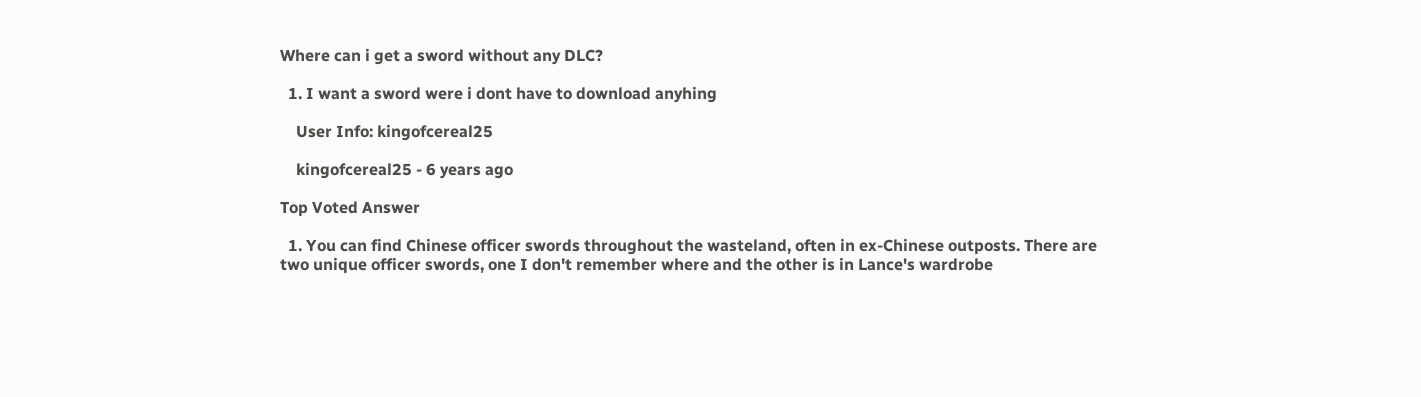Where can i get a sword without any DLC?

  1. I want a sword were i dont have to download anyhing

    User Info: kingofcereal25

    kingofcereal25 - 6 years ago

Top Voted Answer

  1. You can find Chinese officer swords throughout the wasteland, often in ex-Chinese outposts. There are two unique officer swords, one I don't remember where and the other is in Lance's wardrobe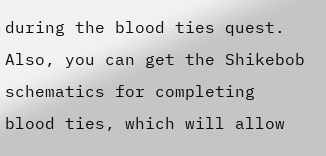during the blood ties quest. Also, you can get the Shikebob schematics for completing blood ties, which will allow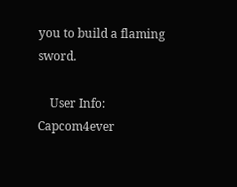you to build a flaming sword.

    User Info: Capcom4ever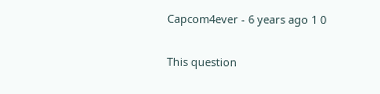Capcom4ever - 6 years ago 1 0

This question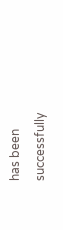has been successfully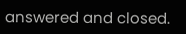answered and closed.